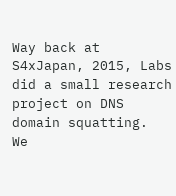Way back at S4xJapan, 2015, Labs did a small research project on DNS domain squatting.  We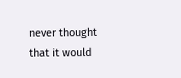never thought that it would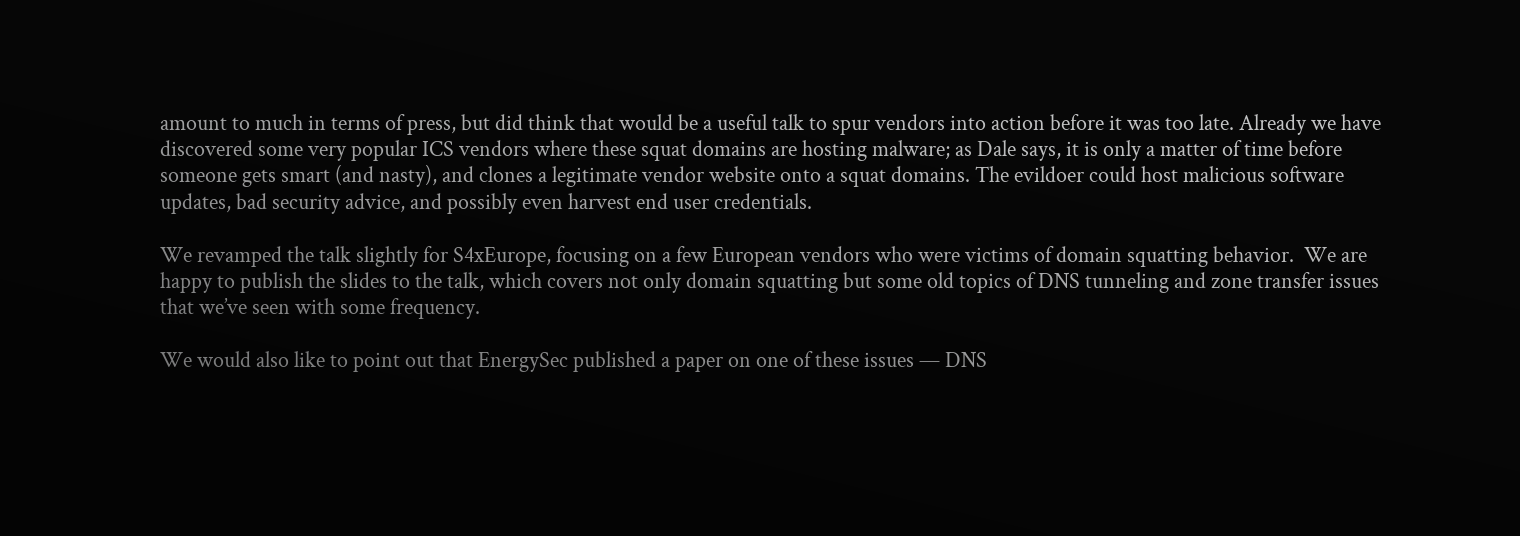amount to much in terms of press, but did think that would be a useful talk to spur vendors into action before it was too late. Already we have discovered some very popular ICS vendors where these squat domains are hosting malware; as Dale says, it is only a matter of time before someone gets smart (and nasty), and clones a legitimate vendor website onto a squat domains. The evildoer could host malicious software updates, bad security advice, and possibly even harvest end user credentials.

We revamped the talk slightly for S4xEurope, focusing on a few European vendors who were victims of domain squatting behavior.  We are happy to publish the slides to the talk, which covers not only domain squatting but some old topics of DNS tunneling and zone transfer issues that we’ve seen with some frequency.

We would also like to point out that EnergySec published a paper on one of these issues — DNS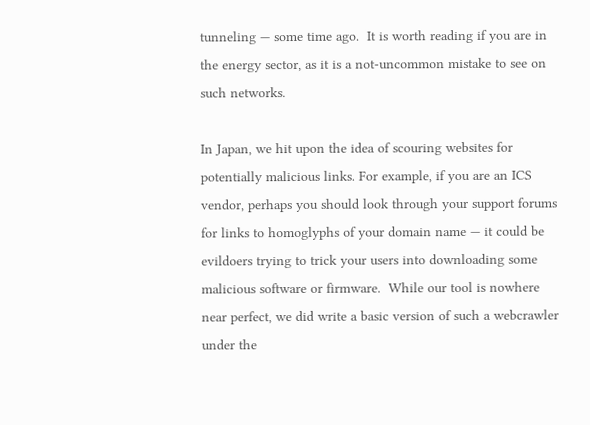tunneling — some time ago.  It is worth reading if you are in the energy sector, as it is a not-uncommon mistake to see on such networks.

In Japan, we hit upon the idea of scouring websites for potentially malicious links. For example, if you are an ICS vendor, perhaps you should look through your support forums for links to homoglyphs of your domain name — it could be evildoers trying to trick your users into downloading some malicious software or firmware.  While our tool is nowhere near perfect, we did write a basic version of such a webcrawler under the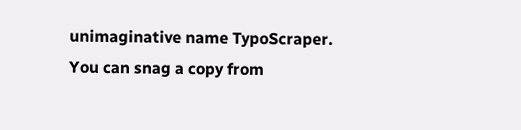unimaginative name TypoScraper.  You can snag a copy from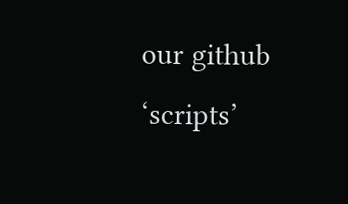our github ‘scripts’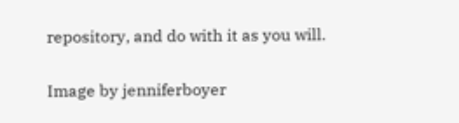repository, and do with it as you will.

Image by jenniferboyer